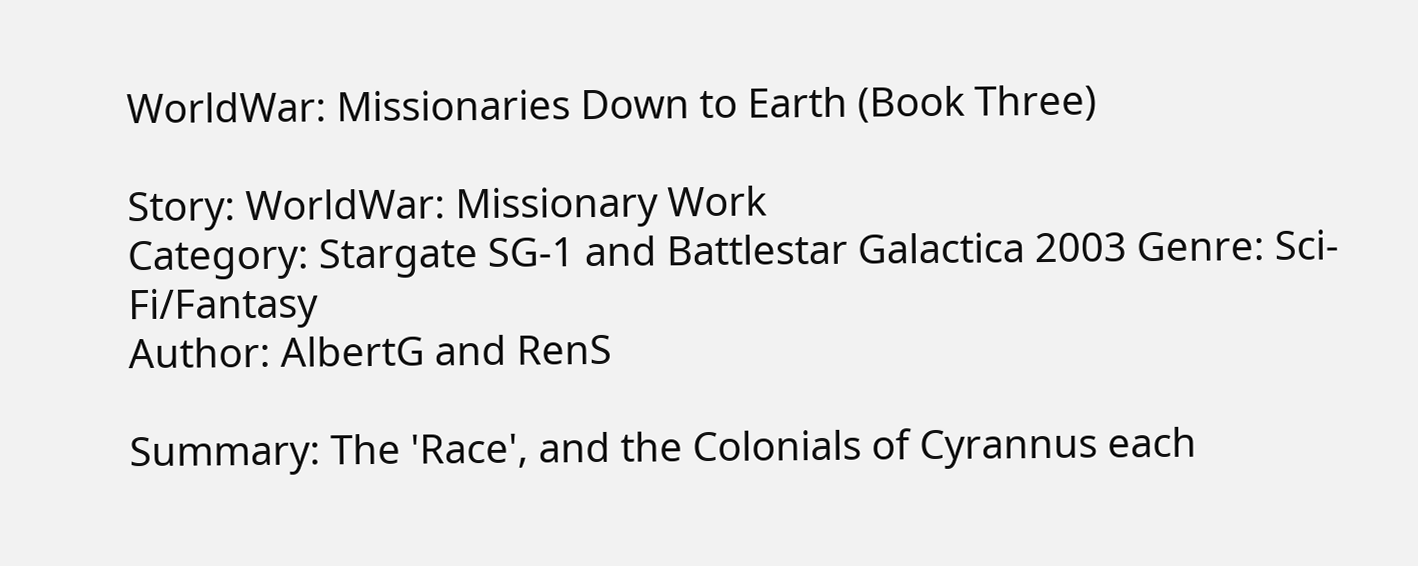WorldWar: Missionaries Down to Earth (Book Three)

Story: WorldWar: Missionary Work
Category: Stargate SG-1 and Battlestar Galactica 2003 Genre: Sci-Fi/Fantasy
Author: AlbertG and RenS

Summary: The 'Race', and the Colonials of Cyrannus each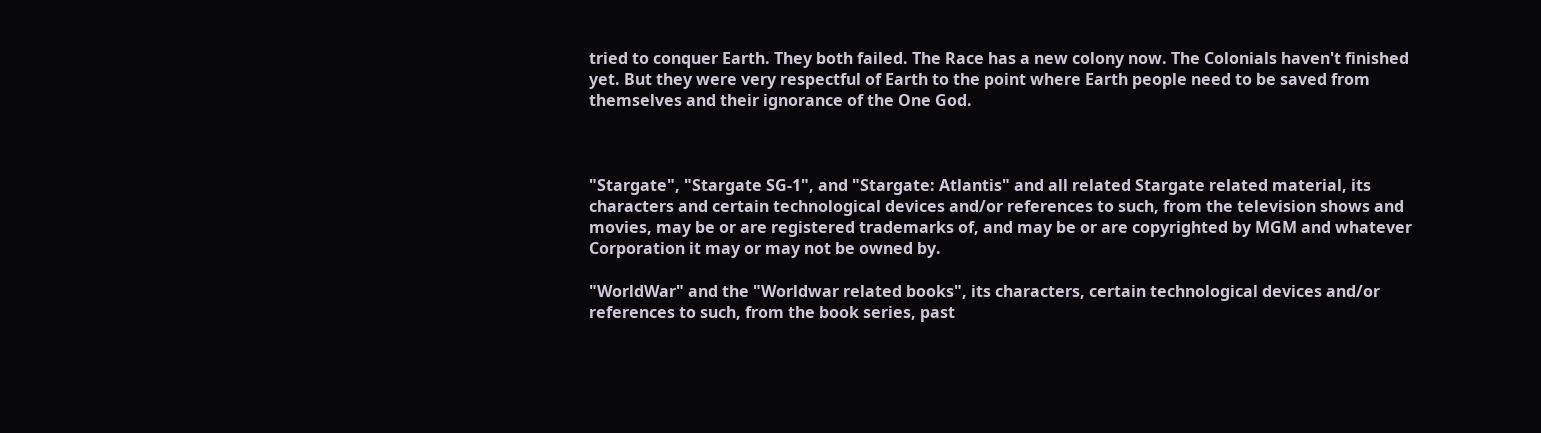tried to conquer Earth. They both failed. The Race has a new colony now. The Colonials haven't finished yet. But they were very respectful of Earth to the point where Earth people need to be saved from themselves and their ignorance of the One God.



"Stargate", "Stargate SG-1", and "Stargate: Atlantis" and all related Stargate related material, its characters and certain technological devices and/or references to such, from the television shows and movies, may be or are registered trademarks of, and may be or are copyrighted by MGM and whatever Corporation it may or may not be owned by.

"WorldWar" and the "Worldwar related books", its characters, certain technological devices and/or references to such, from the book series, past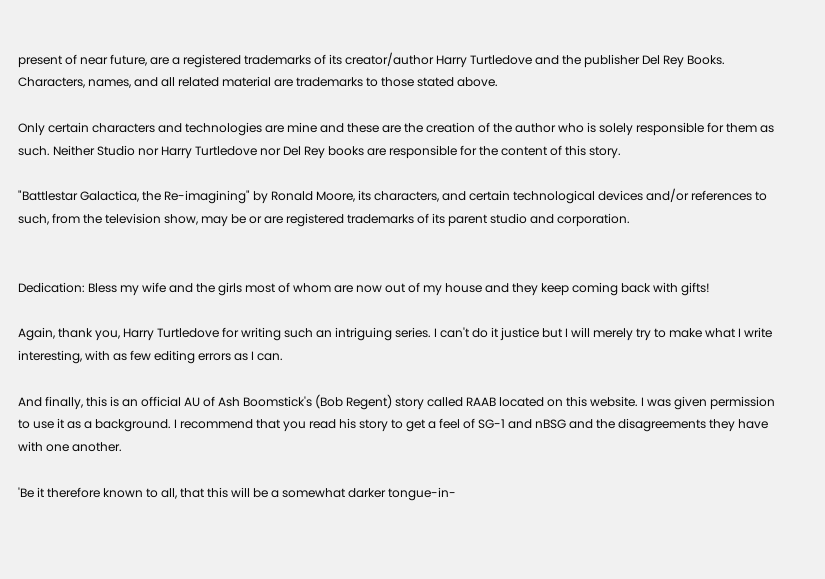present of near future, are a registered trademarks of its creator/author Harry Turtledove and the publisher Del Rey Books. Characters, names, and all related material are trademarks to those stated above.

Only certain characters and technologies are mine and these are the creation of the author who is solely responsible for them as such. Neither Studio nor Harry Turtledove nor Del Rey books are responsible for the content of this story.

"Battlestar Galactica, the Re-imagining" by Ronald Moore, its characters, and certain technological devices and/or references to such, from the television show, may be or are registered trademarks of its parent studio and corporation.


Dedication: Bless my wife and the girls most of whom are now out of my house and they keep coming back with gifts!

Again, thank you, Harry Turtledove for writing such an intriguing series. I can't do it justice but I will merely try to make what I write interesting, with as few editing errors as I can.

And finally, this is an official AU of Ash Boomstick's (Bob Regent) story called RAAB located on this website. I was given permission to use it as a background. I recommend that you read his story to get a feel of SG-1 and nBSG and the disagreements they have with one another.

'Be it therefore known to all, that this will be a somewhat darker tongue-in-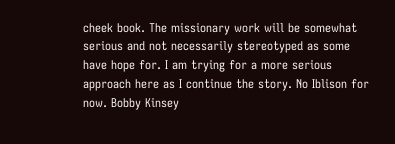cheek book. The missionary work will be somewhat serious and not necessarily stereotyped as some have hope for. I am trying for a more serious approach here as I continue the story. No Iblison for now. Bobby Kinsey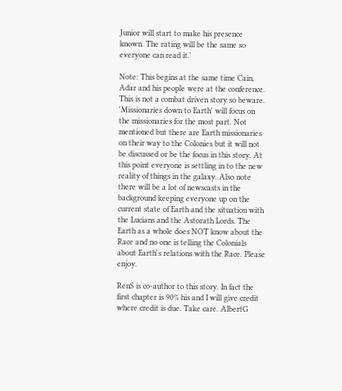Junior will start to make his presence known. The rating will be the same so everyone can read it.'

Note: This begins at the same time Cain, Adar and his people were at the conference. This is not a combat driven story so beware. 'Missionaries down to Earth' will focus on the missionaries for the most part. Not mentioned but there are Earth missionaries on their way to the Colonies but it will not be discussed or be the focus in this story. At this point everyone is settling in to the new reality of things in the galaxy. Also note there will be a lot of newscasts in the background keeping everyone up on the current state of Earth and the situation with the Lucians and the Astorath Lords. The Earth as a whole does NOT know about the Race and no one is telling the Colonials about Earth's relations with the Race. Please enjoy.

RenS is co-author to this story. In fact the first chapter is 90% his and I will give credit where credit is due. Take care. AlbertG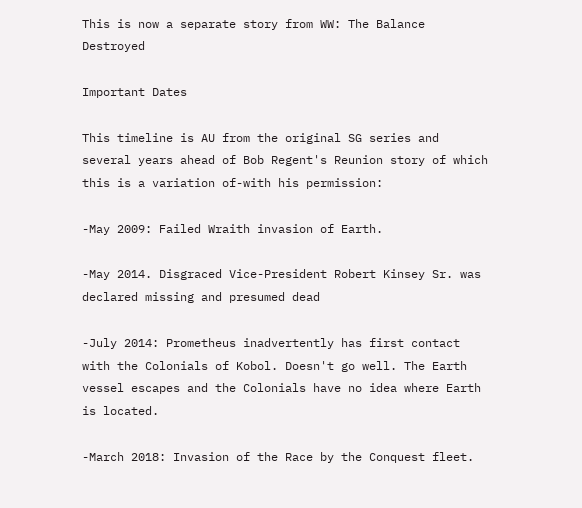This is now a separate story from WW: The Balance Destroyed

Important Dates

This timeline is AU from the original SG series and several years ahead of Bob Regent's Reunion story of which this is a variation of-with his permission:

-May 2009: Failed Wraith invasion of Earth.

-May 2014. Disgraced Vice-President Robert Kinsey Sr. was declared missing and presumed dead

-July 2014: Prometheus inadvertently has first contact with the Colonials of Kobol. Doesn't go well. The Earth vessel escapes and the Colonials have no idea where Earth is located.

-March 2018: Invasion of the Race by the Conquest fleet.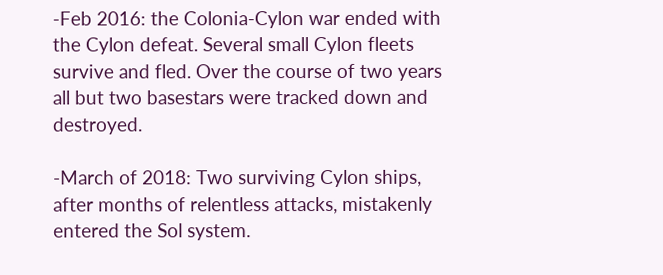-Feb 2016: the Colonia-Cylon war ended with the Cylon defeat. Several small Cylon fleets survive and fled. Over the course of two years all but two basestars were tracked down and destroyed.

-March of 2018: Two surviving Cylon ships, after months of relentless attacks, mistakenly entered the Sol system.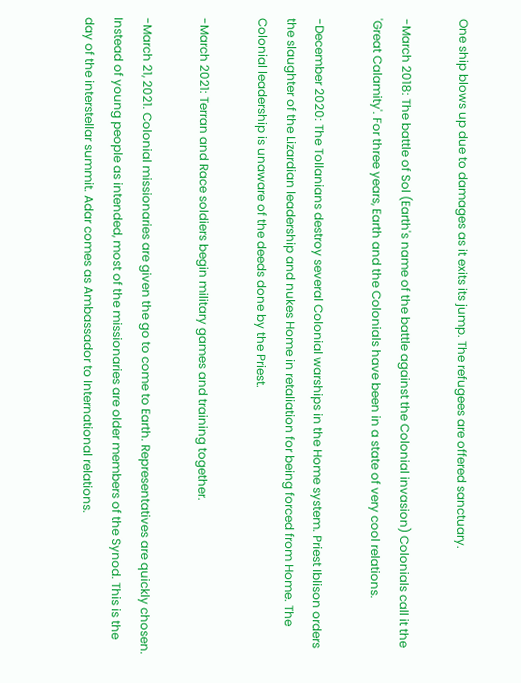One ship blows up due to damages as it exits its jump. The refugees are offered sanctuary.

-March 2018: The battle of Sol (Earth's name of the battle against the Colonial invasion) Colonials call it the 'Great Calamity'. For three years, Earth and the Colonials have been in a state of very cool relations.

-December 2020: The Tollanians destroy several Colonial warships in the Home system. Priest Iblison orders the slaughter of the Lizardian leadership and nukes Home in retaliation for being forced from Home. The Colonial leadership is unaware of the deeds done by the Priest.

-March 2021: Terran and Race soldiers begin military games and training together.

-March 21, 2021. Colonial missionaries are given the go to come to Earth. Representatives are quickly chosen. Instead of young people as intended, most of the missionaries are older members of the Synod. This is the day of the interstellar summit. Adar comes as Ambassador to International relations.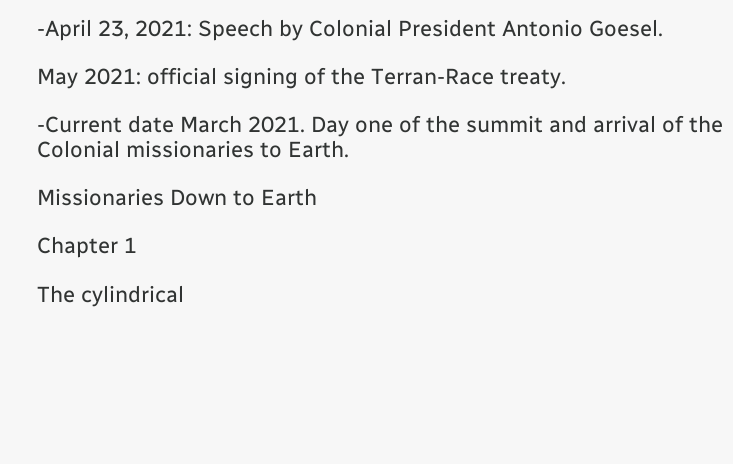-April 23, 2021: Speech by Colonial President Antonio Goesel.

May 2021: official signing of the Terran-Race treaty.

-Current date March 2021. Day one of the summit and arrival of the Colonial missionaries to Earth.

Missionaries Down to Earth

Chapter 1

The cylindrical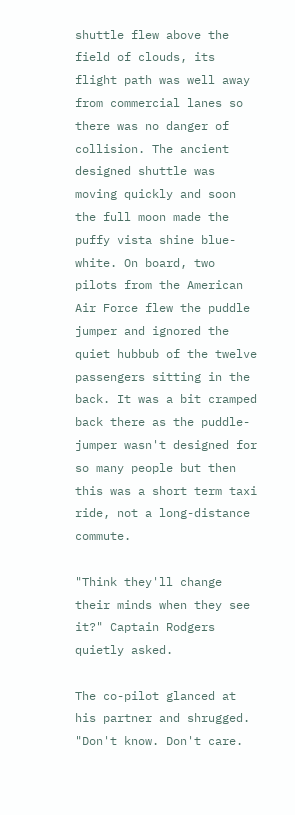shuttle flew above the field of clouds, its flight path was well away from commercial lanes so there was no danger of collision. The ancient designed shuttle was moving quickly and soon the full moon made the puffy vista shine blue-white. On board, two pilots from the American Air Force flew the puddle jumper and ignored the quiet hubbub of the twelve passengers sitting in the back. It was a bit cramped back there as the puddle-jumper wasn't designed for so many people but then this was a short term taxi ride, not a long-distance commute.

"Think they'll change their minds when they see it?" Captain Rodgers quietly asked.

The co-pilot glanced at his partner and shrugged. "Don't know. Don't care.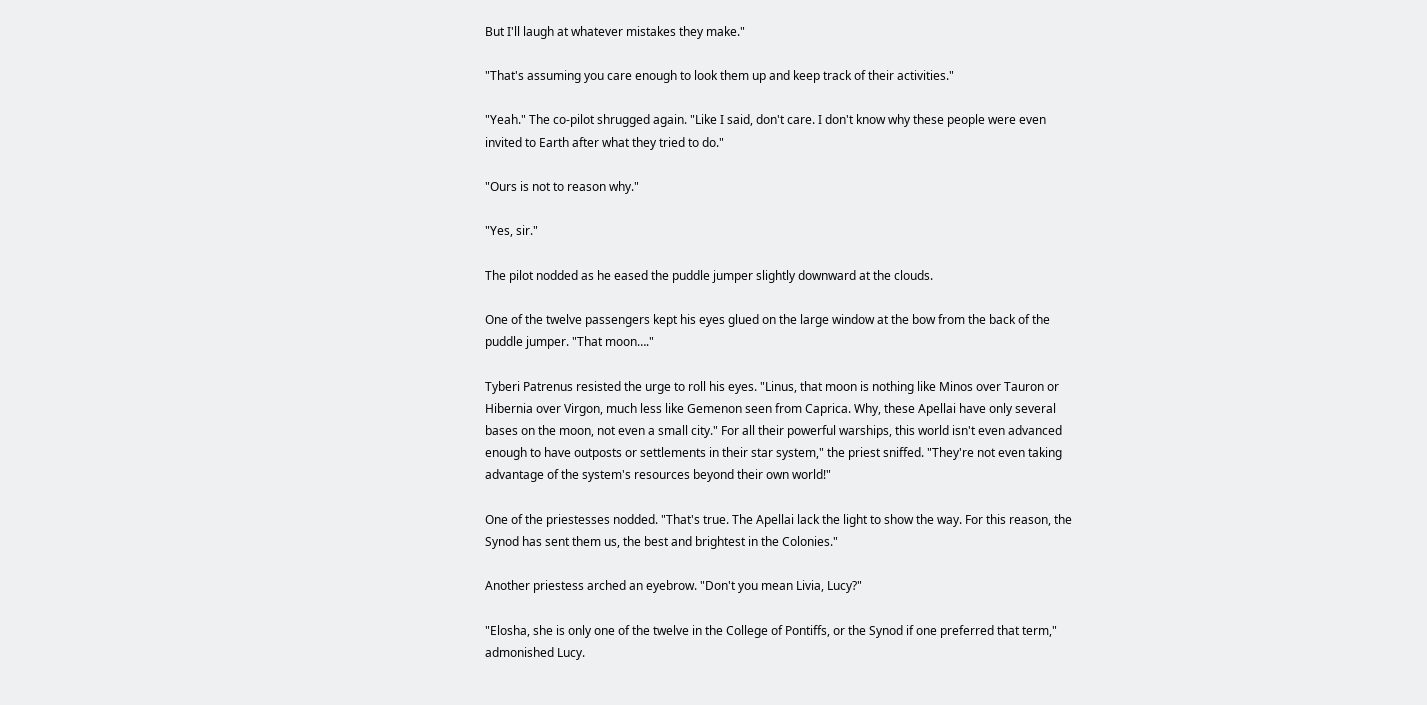But I'll laugh at whatever mistakes they make."

"That's assuming you care enough to look them up and keep track of their activities."

"Yeah." The co-pilot shrugged again. "Like I said, don't care. I don't know why these people were even invited to Earth after what they tried to do."

"Ours is not to reason why."

"Yes, sir."

The pilot nodded as he eased the puddle jumper slightly downward at the clouds.

One of the twelve passengers kept his eyes glued on the large window at the bow from the back of the puddle jumper. "That moon…."

Tyberi Patrenus resisted the urge to roll his eyes. "Linus, that moon is nothing like Minos over Tauron or Hibernia over Virgon, much less like Gemenon seen from Caprica. Why, these Apellai have only several bases on the moon, not even a small city." For all their powerful warships, this world isn't even advanced enough to have outposts or settlements in their star system," the priest sniffed. "They're not even taking advantage of the system's resources beyond their own world!"

One of the priestesses nodded. "That's true. The Apellai lack the light to show the way. For this reason, the Synod has sent them us, the best and brightest in the Colonies."

Another priestess arched an eyebrow. "Don't you mean Livia, Lucy?"

"Elosha, she is only one of the twelve in the College of Pontiffs, or the Synod if one preferred that term," admonished Lucy.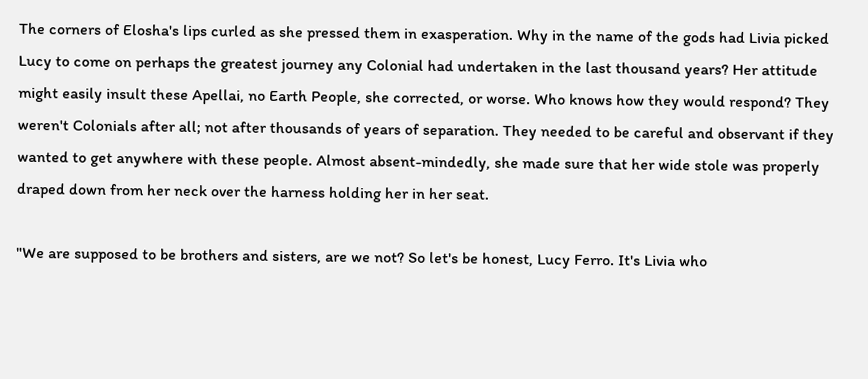The corners of Elosha's lips curled as she pressed them in exasperation. Why in the name of the gods had Livia picked Lucy to come on perhaps the greatest journey any Colonial had undertaken in the last thousand years? Her attitude might easily insult these Apellai, no Earth People, she corrected, or worse. Who knows how they would respond? They weren't Colonials after all; not after thousands of years of separation. They needed to be careful and observant if they wanted to get anywhere with these people. Almost absent-mindedly, she made sure that her wide stole was properly draped down from her neck over the harness holding her in her seat.

"We are supposed to be brothers and sisters, are we not? So let's be honest, Lucy Ferro. It's Livia who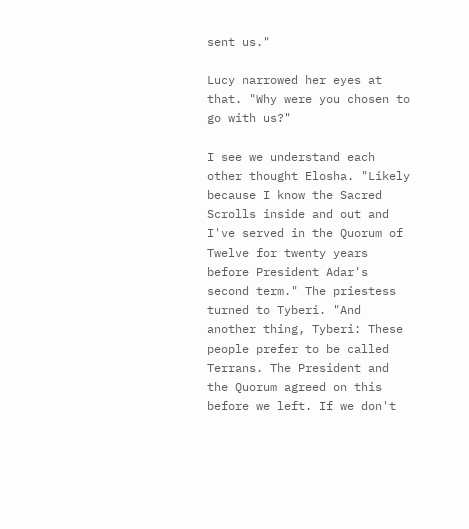sent us."

Lucy narrowed her eyes at that. "Why were you chosen to go with us?"

I see we understand each other thought Elosha. "Likely because I know the Sacred Scrolls inside and out and I've served in the Quorum of Twelve for twenty years before President Adar's second term." The priestess turned to Tyberi. "And another thing, Tyberi: These people prefer to be called Terrans. The President and the Quorum agreed on this before we left. If we don't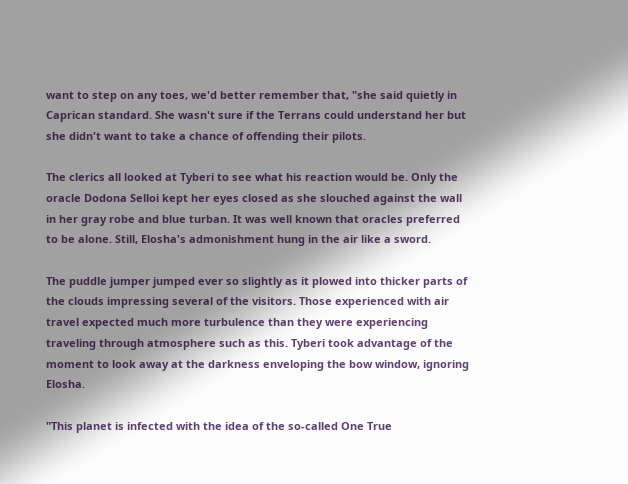want to step on any toes, we'd better remember that, "she said quietly in Caprican standard. She wasn't sure if the Terrans could understand her but she didn't want to take a chance of offending their pilots.

The clerics all looked at Tyberi to see what his reaction would be. Only the oracle Dodona Selloi kept her eyes closed as she slouched against the wall in her gray robe and blue turban. It was well known that oracles preferred to be alone. Still, Elosha's admonishment hung in the air like a sword.

The puddle jumper jumped ever so slightly as it plowed into thicker parts of the clouds impressing several of the visitors. Those experienced with air travel expected much more turbulence than they were experiencing traveling through atmosphere such as this. Tyberi took advantage of the moment to look away at the darkness enveloping the bow window, ignoring Elosha.

"This planet is infected with the idea of the so-called One True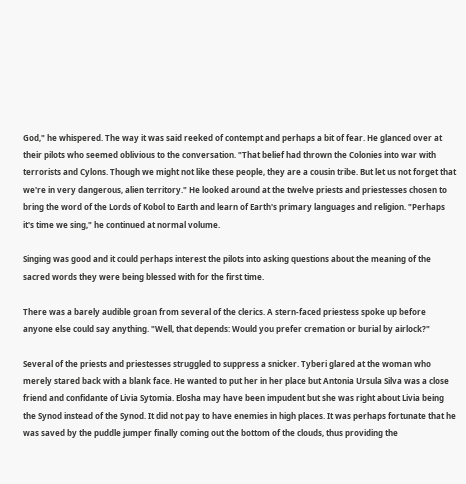God," he whispered. The way it was said reeked of contempt and perhaps a bit of fear. He glanced over at their pilots who seemed oblivious to the conversation. "That belief had thrown the Colonies into war with terrorists and Cylons. Though we might not like these people, they are a cousin tribe. But let us not forget that we're in very dangerous, alien territory." He looked around at the twelve priests and priestesses chosen to bring the word of the Lords of Kobol to Earth and learn of Earth's primary languages and religion. "Perhaps it's time we sing," he continued at normal volume.

Singing was good and it could perhaps interest the pilots into asking questions about the meaning of the sacred words they were being blessed with for the first time.

There was a barely audible groan from several of the clerics. A stern-faced priestess spoke up before anyone else could say anything. "Well, that depends: Would you prefer cremation or burial by airlock?"

Several of the priests and priestesses struggled to suppress a snicker. Tyberi glared at the woman who merely stared back with a blank face. He wanted to put her in her place but Antonia Ursula Silva was a close friend and confidante of Livia Sytomia. Elosha may have been impudent but she was right about Livia being the Synod instead of the Synod. It did not pay to have enemies in high places. It was perhaps fortunate that he was saved by the puddle jumper finally coming out the bottom of the clouds, thus providing the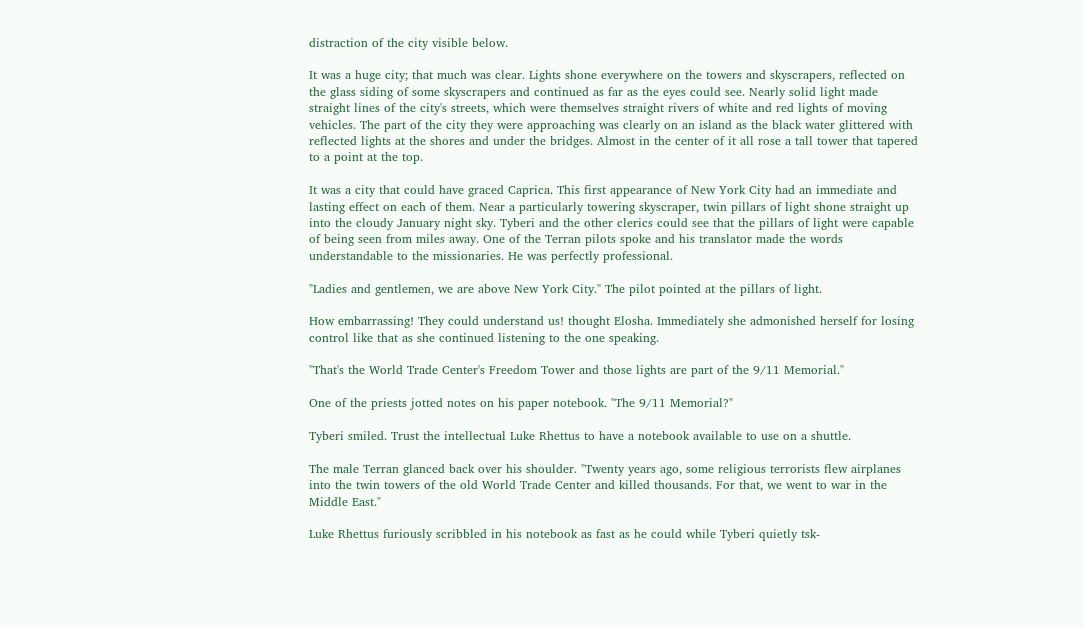distraction of the city visible below.

It was a huge city; that much was clear. Lights shone everywhere on the towers and skyscrapers, reflected on the glass siding of some skyscrapers and continued as far as the eyes could see. Nearly solid light made straight lines of the city's streets, which were themselves straight rivers of white and red lights of moving vehicles. The part of the city they were approaching was clearly on an island as the black water glittered with reflected lights at the shores and under the bridges. Almost in the center of it all rose a tall tower that tapered to a point at the top.

It was a city that could have graced Caprica. This first appearance of New York City had an immediate and lasting effect on each of them. Near a particularly towering skyscraper, twin pillars of light shone straight up into the cloudy January night sky. Tyberi and the other clerics could see that the pillars of light were capable of being seen from miles away. One of the Terran pilots spoke and his translator made the words understandable to the missionaries. He was perfectly professional.

"Ladies and gentlemen, we are above New York City." The pilot pointed at the pillars of light.

How embarrassing! They could understand us! thought Elosha. Immediately she admonished herself for losing control like that as she continued listening to the one speaking.

"That's the World Trade Center's Freedom Tower and those lights are part of the 9/11 Memorial."

One of the priests jotted notes on his paper notebook. "The 9/11 Memorial?"

Tyberi smiled. Trust the intellectual Luke Rhettus to have a notebook available to use on a shuttle.

The male Terran glanced back over his shoulder. "Twenty years ago, some religious terrorists flew airplanes into the twin towers of the old World Trade Center and killed thousands. For that, we went to war in the Middle East."

Luke Rhettus furiously scribbled in his notebook as fast as he could while Tyberi quietly tsk-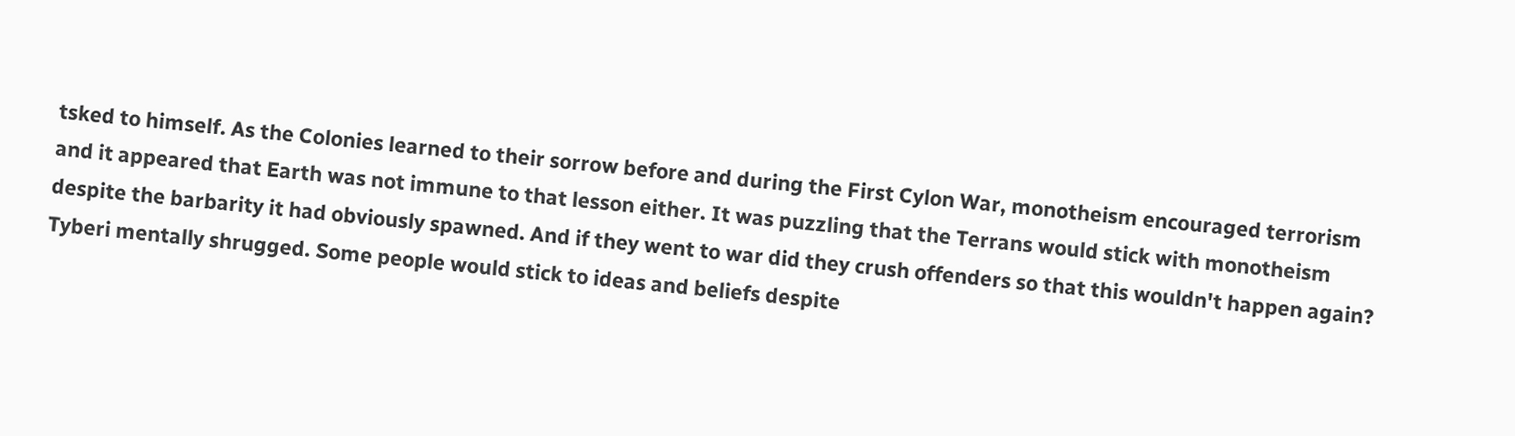tsked to himself. As the Colonies learned to their sorrow before and during the First Cylon War, monotheism encouraged terrorism and it appeared that Earth was not immune to that lesson either. It was puzzling that the Terrans would stick with monotheism despite the barbarity it had obviously spawned. And if they went to war did they crush offenders so that this wouldn't happen again? Tyberi mentally shrugged. Some people would stick to ideas and beliefs despite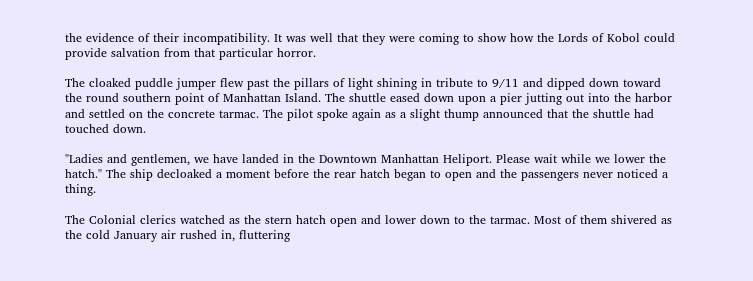the evidence of their incompatibility. It was well that they were coming to show how the Lords of Kobol could provide salvation from that particular horror.

The cloaked puddle jumper flew past the pillars of light shining in tribute to 9/11 and dipped down toward the round southern point of Manhattan Island. The shuttle eased down upon a pier jutting out into the harbor and settled on the concrete tarmac. The pilot spoke again as a slight thump announced that the shuttle had touched down.

"Ladies and gentlemen, we have landed in the Downtown Manhattan Heliport. Please wait while we lower the hatch." The ship decloaked a moment before the rear hatch began to open and the passengers never noticed a thing.

The Colonial clerics watched as the stern hatch open and lower down to the tarmac. Most of them shivered as the cold January air rushed in, fluttering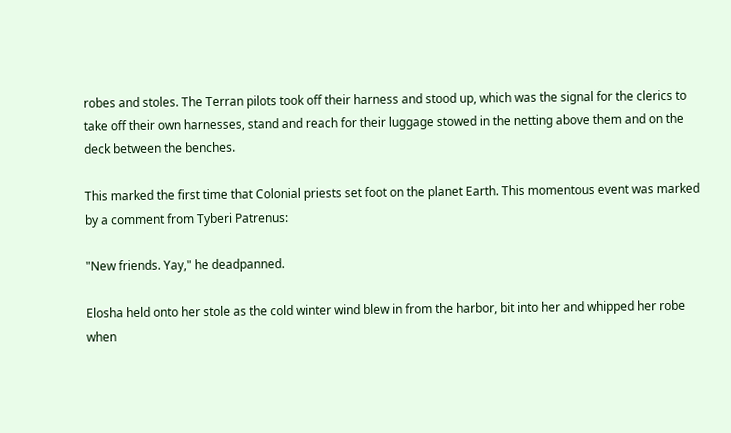robes and stoles. The Terran pilots took off their harness and stood up, which was the signal for the clerics to take off their own harnesses, stand and reach for their luggage stowed in the netting above them and on the deck between the benches.

This marked the first time that Colonial priests set foot on the planet Earth. This momentous event was marked by a comment from Tyberi Patrenus:

"New friends. Yay," he deadpanned.

Elosha held onto her stole as the cold winter wind blew in from the harbor, bit into her and whipped her robe when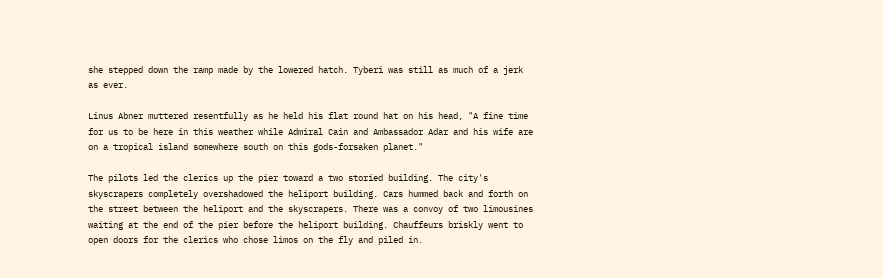she stepped down the ramp made by the lowered hatch. Tyberi was still as much of a jerk as ever.

Linus Abner muttered resentfully as he held his flat round hat on his head, "A fine time for us to be here in this weather while Admiral Cain and Ambassador Adar and his wife are on a tropical island somewhere south on this gods-forsaken planet."

The pilots led the clerics up the pier toward a two storied building. The city's skyscrapers completely overshadowed the heliport building. Cars hummed back and forth on the street between the heliport and the skyscrapers. There was a convoy of two limousines waiting at the end of the pier before the heliport building. Chauffeurs briskly went to open doors for the clerics who chose limos on the fly and piled in.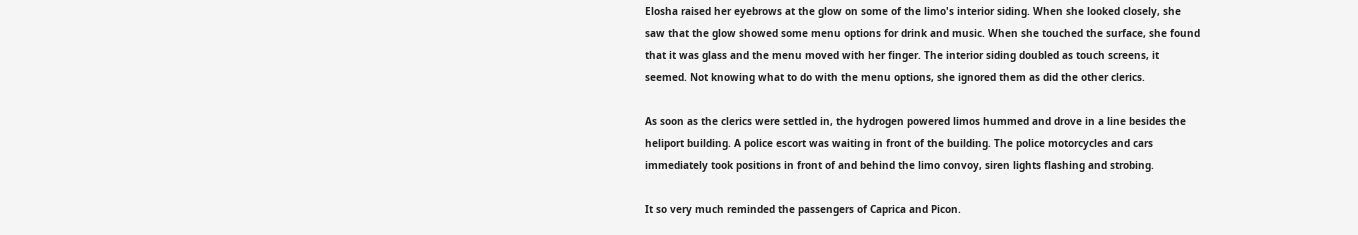Elosha raised her eyebrows at the glow on some of the limo's interior siding. When she looked closely, she saw that the glow showed some menu options for drink and music. When she touched the surface, she found that it was glass and the menu moved with her finger. The interior siding doubled as touch screens, it seemed. Not knowing what to do with the menu options, she ignored them as did the other clerics.

As soon as the clerics were settled in, the hydrogen powered limos hummed and drove in a line besides the heliport building. A police escort was waiting in front of the building. The police motorcycles and cars immediately took positions in front of and behind the limo convoy, siren lights flashing and strobing.

It so very much reminded the passengers of Caprica and Picon.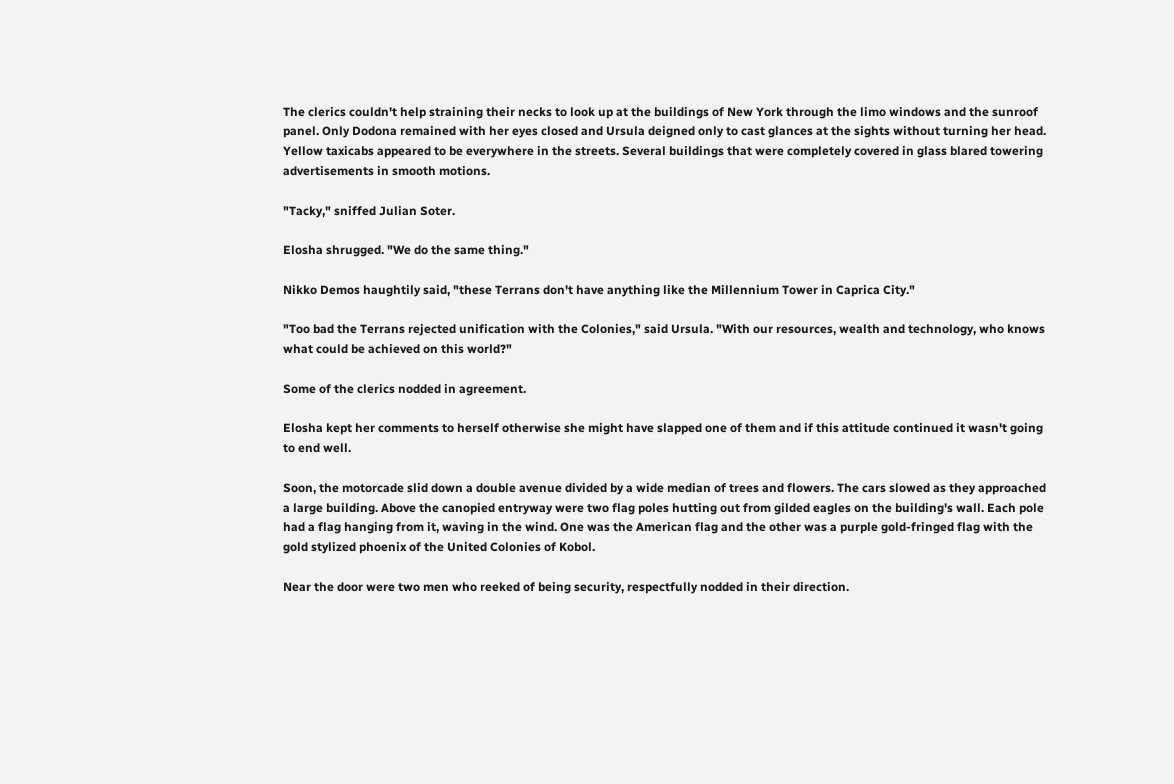The clerics couldn't help straining their necks to look up at the buildings of New York through the limo windows and the sunroof panel. Only Dodona remained with her eyes closed and Ursula deigned only to cast glances at the sights without turning her head. Yellow taxicabs appeared to be everywhere in the streets. Several buildings that were completely covered in glass blared towering advertisements in smooth motions.

"Tacky," sniffed Julian Soter.

Elosha shrugged. "We do the same thing."

Nikko Demos haughtily said, "these Terrans don't have anything like the Millennium Tower in Caprica City."

"Too bad the Terrans rejected unification with the Colonies," said Ursula. "With our resources, wealth and technology, who knows what could be achieved on this world?"

Some of the clerics nodded in agreement.

Elosha kept her comments to herself otherwise she might have slapped one of them and if this attitude continued it wasn't going to end well.

Soon, the motorcade slid down a double avenue divided by a wide median of trees and flowers. The cars slowed as they approached a large building. Above the canopied entryway were two flag poles hutting out from gilded eagles on the building's wall. Each pole had a flag hanging from it, waving in the wind. One was the American flag and the other was a purple gold-fringed flag with the gold stylized phoenix of the United Colonies of Kobol.

Near the door were two men who reeked of being security, respectfully nodded in their direction.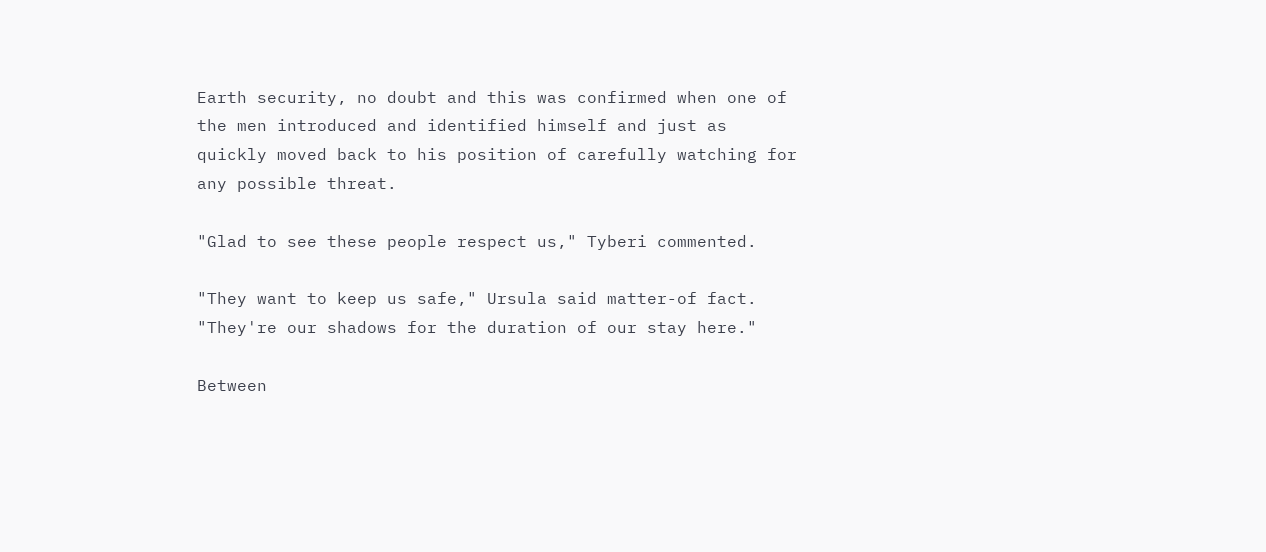Earth security, no doubt and this was confirmed when one of the men introduced and identified himself and just as quickly moved back to his position of carefully watching for any possible threat.

"Glad to see these people respect us," Tyberi commented.

"They want to keep us safe," Ursula said matter-of fact. "They're our shadows for the duration of our stay here."

Between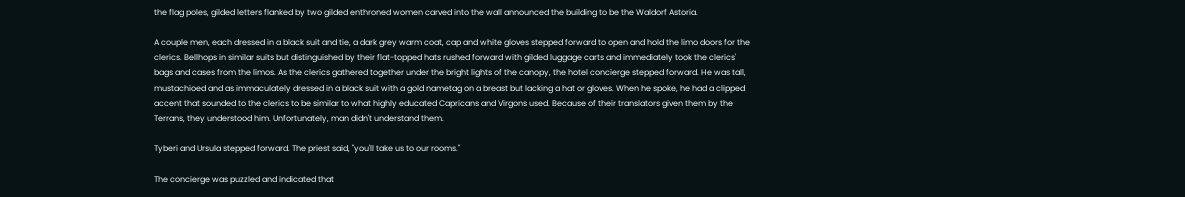the flag poles, gilded letters flanked by two gilded enthroned women carved into the wall announced the building to be the Waldorf Astoria.

A couple men, each dressed in a black suit and tie, a dark grey warm coat, cap and white gloves stepped forward to open and hold the limo doors for the clerics. Bellhops in similar suits but distinguished by their flat-topped hats rushed forward with gilded luggage carts and immediately took the clerics' bags and cases from the limos. As the clerics gathered together under the bright lights of the canopy, the hotel concierge stepped forward. He was tall, mustachioed and as immaculately dressed in a black suit with a gold nametag on a breast but lacking a hat or gloves. When he spoke, he had a clipped accent that sounded to the clerics to be similar to what highly educated Capricans and Virgons used. Because of their translators given them by the Terrans, they understood him. Unfortunately, man didn't understand them.

Tyberi and Ursula stepped forward. The priest said, "you'll take us to our rooms."

The concierge was puzzled and indicated that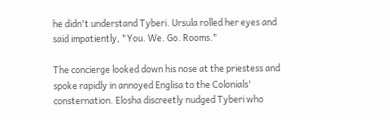he didn't understand Tyberi. Ursula rolled her eyes and said impatiently, "You. We. Go. Rooms."

The concierge looked down his nose at the priestess and spoke rapidly in annoyed Englisa to the Colonials' consternation. Elosha discreetly nudged Tyberi who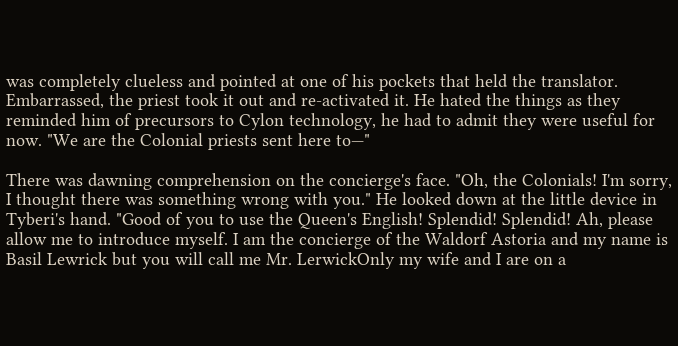was completely clueless and pointed at one of his pockets that held the translator. Embarrassed, the priest took it out and re-activated it. He hated the things as they reminded him of precursors to Cylon technology, he had to admit they were useful for now. "We are the Colonial priests sent here to—"

There was dawning comprehension on the concierge's face. "Oh, the Colonials! I'm sorry, I thought there was something wrong with you." He looked down at the little device in Tyberi's hand. "Good of you to use the Queen's English! Splendid! Splendid! Ah, please allow me to introduce myself. I am the concierge of the Waldorf Astoria and my name is Basil Lewrick but you will call me Mr. LerwickOnly my wife and I are on a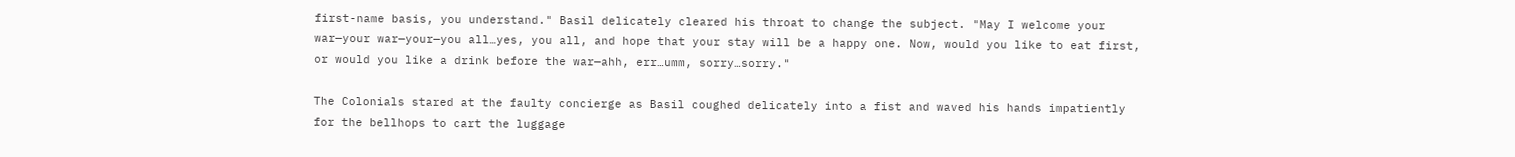first-name basis, you understand." Basil delicately cleared his throat to change the subject. "May I welcome your war—your war—your—you all…yes, you all, and hope that your stay will be a happy one. Now, would you like to eat first, or would you like a drink before the war—ahh, err…umm, sorry…sorry."

The Colonials stared at the faulty concierge as Basil coughed delicately into a fist and waved his hands impatiently for the bellhops to cart the luggage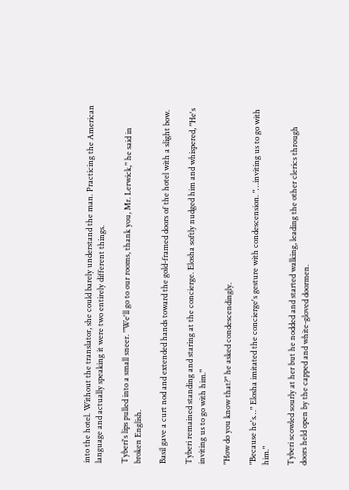into the hotel. Without the translator, she could barely understand the man. Practicing the American language and actually speaking it were two entirely different things.

Tyberi's lips pulled into a small sneer. "We'll go to our rooms, thank you, Mr. Lerwick," he said in broken English.

Basil gave a curt nod and extended hands toward the gold-framed doors of the hotel with a slight bow.

Tyberi remained standing and staring at the concierge. Elosha softly nudged him and whispered, "He's inviting us to go with him."

"How do you know that?" he asked condescendingly.

"Because he's…" Elosha imitated the concierge's gesture with condescension. "…inviting us to go with him."

Tyberi scowled sourly at her but he nodded and started walking, leading the other clerics through doors held open by the capped and white-gloved doormen.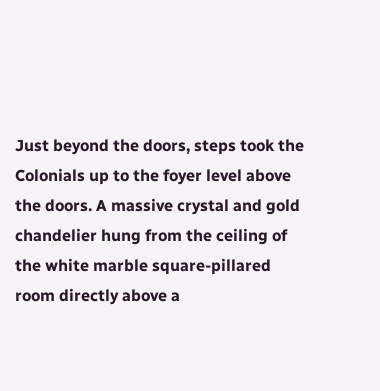Just beyond the doors, steps took the Colonials up to the foyer level above the doors. A massive crystal and gold chandelier hung from the ceiling of the white marble square-pillared room directly above a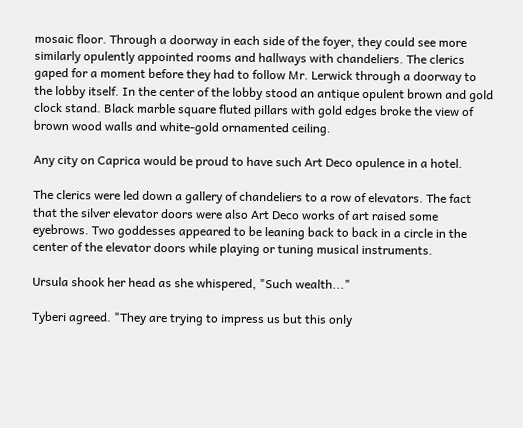mosaic floor. Through a doorway in each side of the foyer, they could see more similarly opulently appointed rooms and hallways with chandeliers. The clerics gaped for a moment before they had to follow Mr. Lerwick through a doorway to the lobby itself. In the center of the lobby stood an antique opulent brown and gold clock stand. Black marble square fluted pillars with gold edges broke the view of brown wood walls and white-gold ornamented ceiling.

Any city on Caprica would be proud to have such Art Deco opulence in a hotel.

The clerics were led down a gallery of chandeliers to a row of elevators. The fact that the silver elevator doors were also Art Deco works of art raised some eyebrows. Two goddesses appeared to be leaning back to back in a circle in the center of the elevator doors while playing or tuning musical instruments.

Ursula shook her head as she whispered, "Such wealth..."

Tyberi agreed. "They are trying to impress us but this only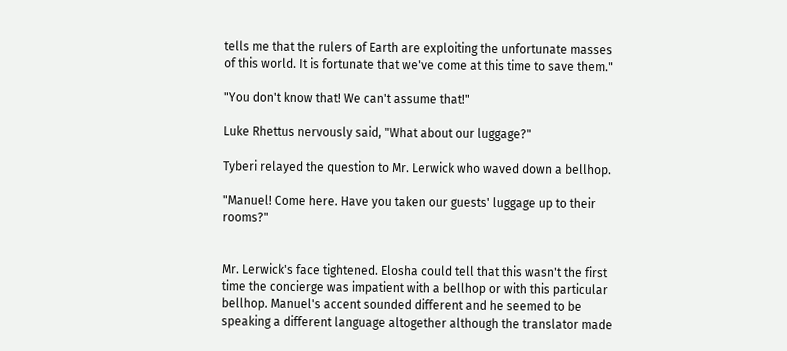tells me that the rulers of Earth are exploiting the unfortunate masses of this world. It is fortunate that we've come at this time to save them."

"You don't know that! We can't assume that!"

Luke Rhettus nervously said, "What about our luggage?"

Tyberi relayed the question to Mr. Lerwick who waved down a bellhop.

"Manuel! Come here. Have you taken our guests' luggage up to their rooms?"


Mr. Lerwick's face tightened. Elosha could tell that this wasn't the first time the concierge was impatient with a bellhop or with this particular bellhop. Manuel's accent sounded different and he seemed to be speaking a different language altogether although the translator made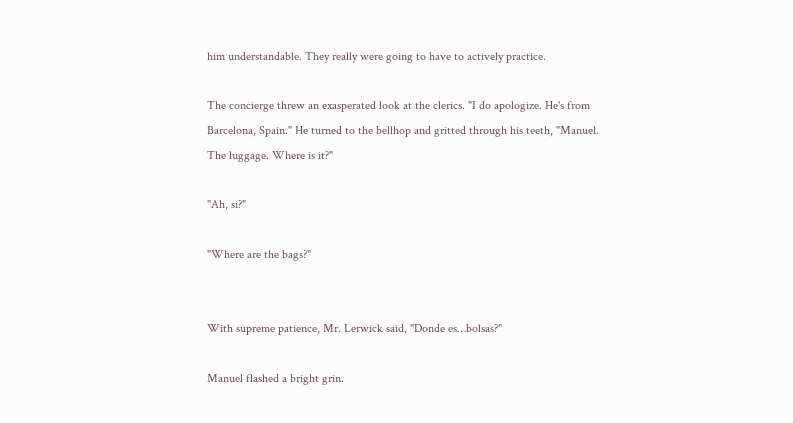him understandable. They really were going to have to actively practice.

The concierge threw an exasperated look at the clerics. "I do apologize. He's from Barcelona, Spain." He turned to the bellhop and gritted through his teeth, "Manuel. The luggage. Where is it?"

"Ah, si?"

"Where are the bags?"


With supreme patience, Mr. Lerwick said, "Donde es…bolsas?"

Manuel flashed a bright grin.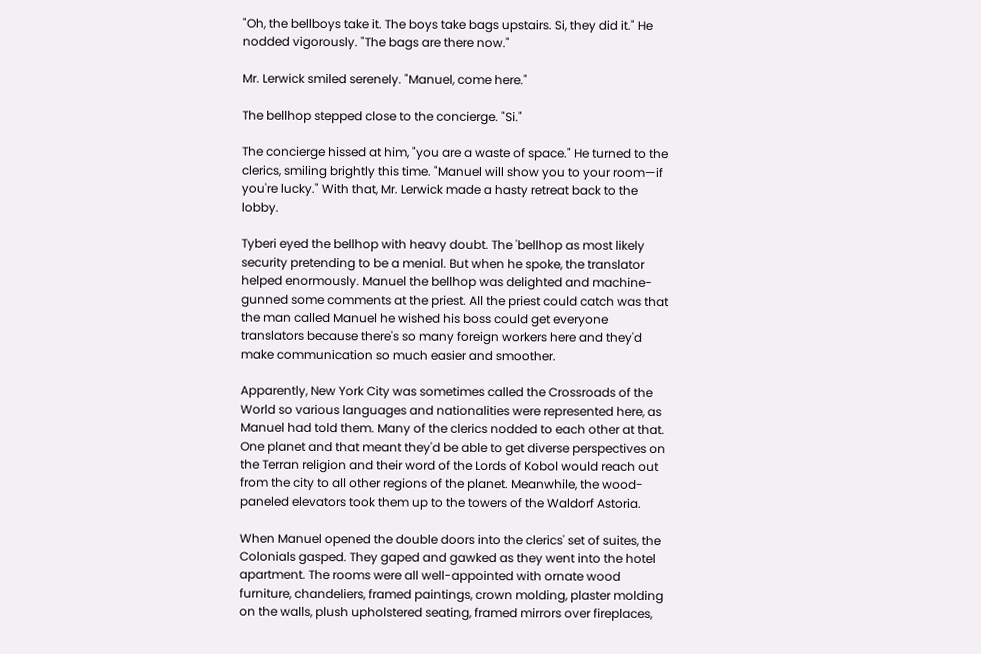"Oh, the bellboys take it. The boys take bags upstairs. Si, they did it." He nodded vigorously. "The bags are there now."

Mr. Lerwick smiled serenely. "Manuel, come here."

The bellhop stepped close to the concierge. "Si."

The concierge hissed at him, "you are a waste of space." He turned to the clerics, smiling brightly this time. "Manuel will show you to your room—if you're lucky." With that, Mr. Lerwick made a hasty retreat back to the lobby.

Tyberi eyed the bellhop with heavy doubt. The 'bellhop as most likely security pretending to be a menial. But when he spoke, the translator helped enormously. Manuel the bellhop was delighted and machine-gunned some comments at the priest. All the priest could catch was that the man called Manuel he wished his boss could get everyone translators because there's so many foreign workers here and they'd make communication so much easier and smoother.

Apparently, New York City was sometimes called the Crossroads of the World so various languages and nationalities were represented here, as Manuel had told them. Many of the clerics nodded to each other at that. One planet and that meant they'd be able to get diverse perspectives on the Terran religion and their word of the Lords of Kobol would reach out from the city to all other regions of the planet. Meanwhile, the wood-paneled elevators took them up to the towers of the Waldorf Astoria.

When Manuel opened the double doors into the clerics' set of suites, the Colonials gasped. They gaped and gawked as they went into the hotel apartment. The rooms were all well-appointed with ornate wood furniture, chandeliers, framed paintings, crown molding, plaster molding on the walls, plush upholstered seating, framed mirrors over fireplaces,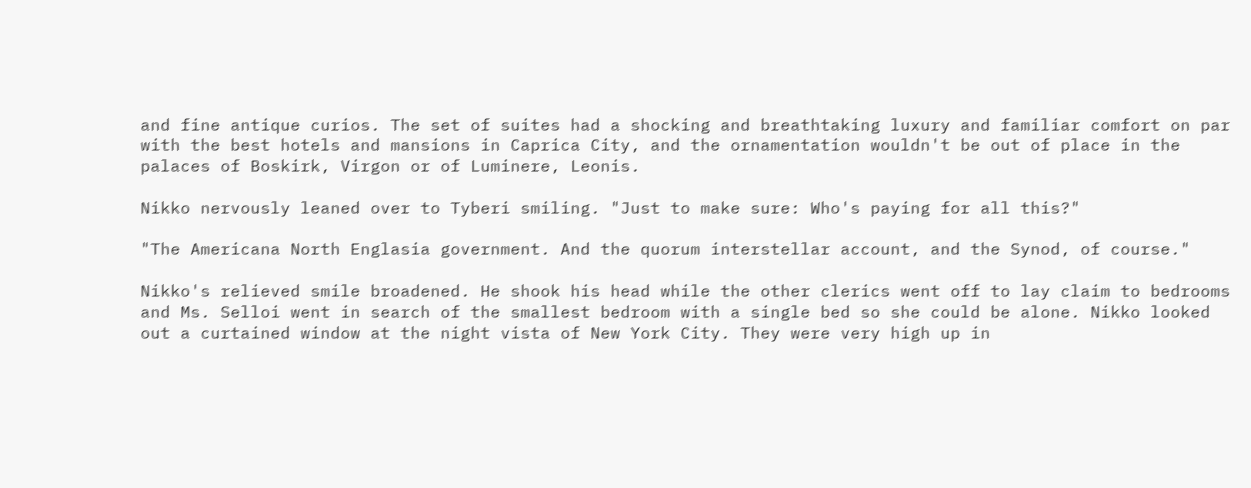and fine antique curios. The set of suites had a shocking and breathtaking luxury and familiar comfort on par with the best hotels and mansions in Caprica City, and the ornamentation wouldn't be out of place in the palaces of Boskirk, Virgon or of Luminere, Leonis.

Nikko nervously leaned over to Tyberi smiling. "Just to make sure: Who's paying for all this?"

"The Americana North Englasia government. And the quorum interstellar account, and the Synod, of course."

Nikko's relieved smile broadened. He shook his head while the other clerics went off to lay claim to bedrooms and Ms. Selloi went in search of the smallest bedroom with a single bed so she could be alone. Nikko looked out a curtained window at the night vista of New York City. They were very high up in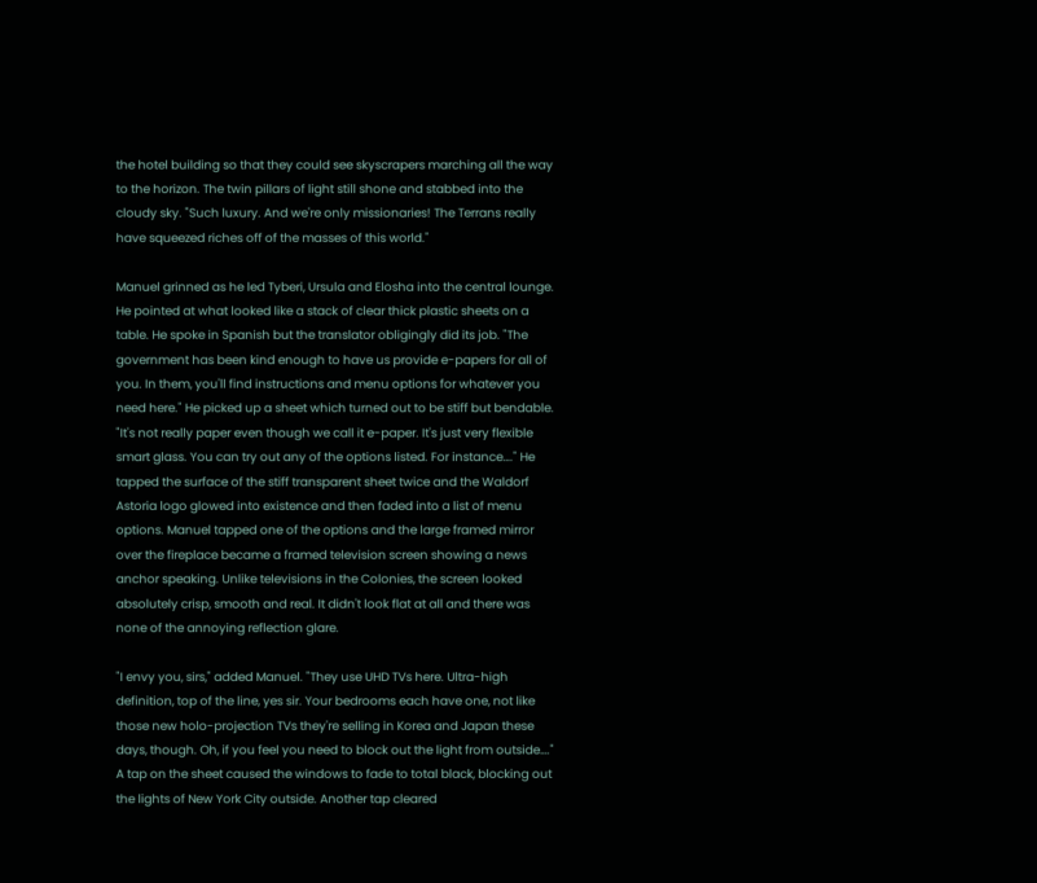the hotel building so that they could see skyscrapers marching all the way to the horizon. The twin pillars of light still shone and stabbed into the cloudy sky. "Such luxury. And we're only missionaries! The Terrans really have squeezed riches off of the masses of this world."

Manuel grinned as he led Tyberi, Ursula and Elosha into the central lounge. He pointed at what looked like a stack of clear thick plastic sheets on a table. He spoke in Spanish but the translator obligingly did its job. "The government has been kind enough to have us provide e-papers for all of you. In them, you'll find instructions and menu options for whatever you need here." He picked up a sheet which turned out to be stiff but bendable. "It's not really paper even though we call it e-paper. It's just very flexible smart glass. You can try out any of the options listed. For instance…." He tapped the surface of the stiff transparent sheet twice and the Waldorf Astoria logo glowed into existence and then faded into a list of menu options. Manuel tapped one of the options and the large framed mirror over the fireplace became a framed television screen showing a news anchor speaking. Unlike televisions in the Colonies, the screen looked absolutely crisp, smooth and real. It didn't look flat at all and there was none of the annoying reflection glare.

"I envy you, sirs," added Manuel. "They use UHD TVs here. Ultra-high definition, top of the line, yes sir. Your bedrooms each have one, not like those new holo-projection TVs they're selling in Korea and Japan these days, though. Oh, if you feel you need to block out the light from outside…." A tap on the sheet caused the windows to fade to total black, blocking out the lights of New York City outside. Another tap cleared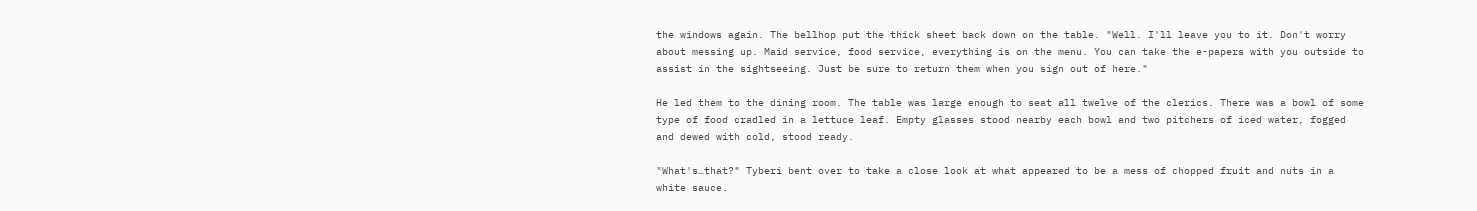the windows again. The bellhop put the thick sheet back down on the table. "Well. I'll leave you to it. Don't worry about messing up. Maid service, food service, everything is on the menu. You can take the e-papers with you outside to assist in the sightseeing. Just be sure to return them when you sign out of here."

He led them to the dining room. The table was large enough to seat all twelve of the clerics. There was a bowl of some type of food cradled in a lettuce leaf. Empty glasses stood nearby each bowl and two pitchers of iced water, fogged and dewed with cold, stood ready.

"What's…that?" Tyberi bent over to take a close look at what appeared to be a mess of chopped fruit and nuts in a white sauce.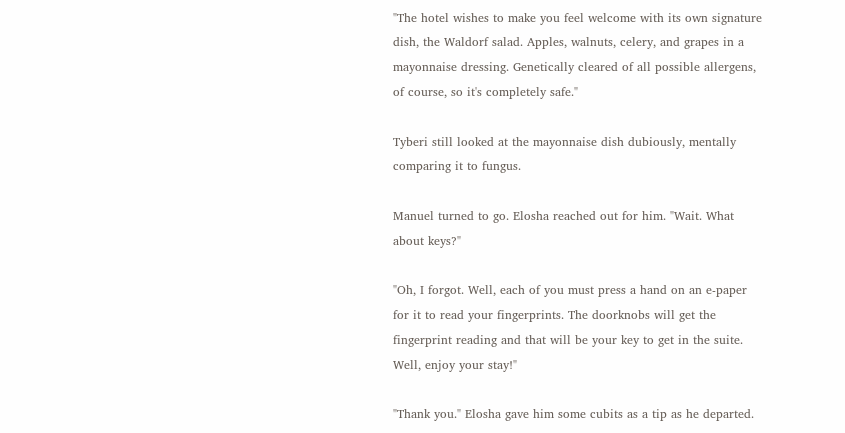"The hotel wishes to make you feel welcome with its own signature dish, the Waldorf salad. Apples, walnuts, celery, and grapes in a mayonnaise dressing. Genetically cleared of all possible allergens, of course, so it's completely safe."

Tyberi still looked at the mayonnaise dish dubiously, mentally comparing it to fungus.

Manuel turned to go. Elosha reached out for him. "Wait. What about keys?"

"Oh, I forgot. Well, each of you must press a hand on an e-paper for it to read your fingerprints. The doorknobs will get the fingerprint reading and that will be your key to get in the suite. Well, enjoy your stay!"

"Thank you." Elosha gave him some cubits as a tip as he departed.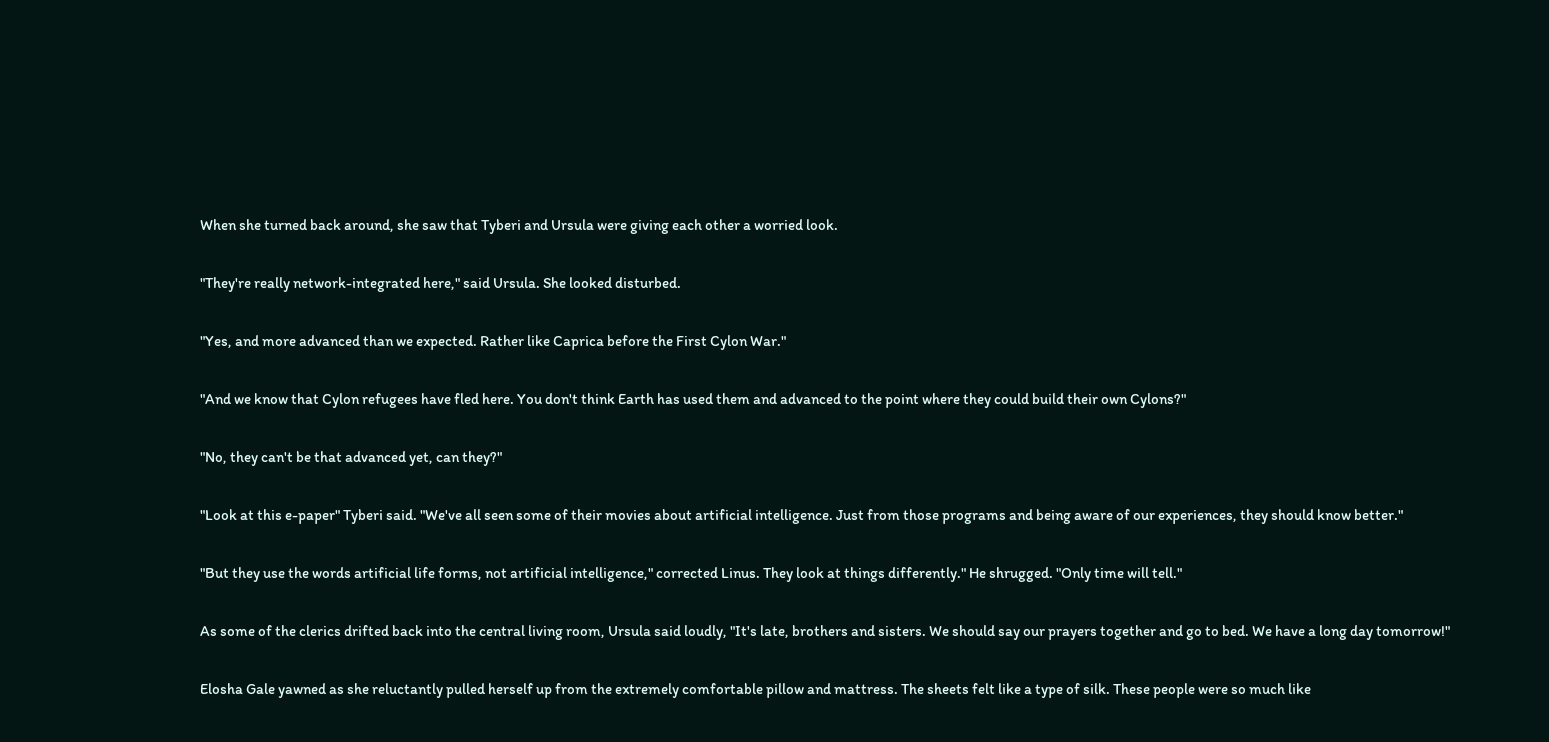When she turned back around, she saw that Tyberi and Ursula were giving each other a worried look.

"They're really network-integrated here," said Ursula. She looked disturbed.

"Yes, and more advanced than we expected. Rather like Caprica before the First Cylon War."

"And we know that Cylon refugees have fled here. You don't think Earth has used them and advanced to the point where they could build their own Cylons?"

"No, they can't be that advanced yet, can they?"

"Look at this e-paper" Tyberi said. "We've all seen some of their movies about artificial intelligence. Just from those programs and being aware of our experiences, they should know better."

"But they use the words artificial life forms, not artificial intelligence," corrected Linus. They look at things differently." He shrugged. "Only time will tell."

As some of the clerics drifted back into the central living room, Ursula said loudly, "It's late, brothers and sisters. We should say our prayers together and go to bed. We have a long day tomorrow!"

Elosha Gale yawned as she reluctantly pulled herself up from the extremely comfortable pillow and mattress. The sheets felt like a type of silk. These people were so much like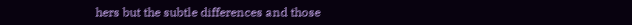hers but the subtle differences and those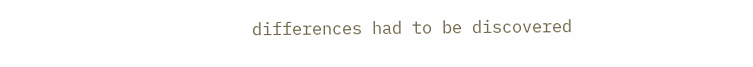differences had to be discovered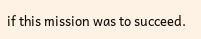if this mission was to succeed.